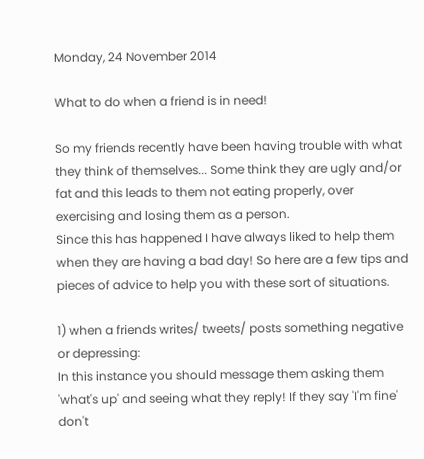Monday, 24 November 2014

What to do when a friend is in need!

So my friends recently have been having trouble with what they think of themselves... Some think they are ugly and/or fat and this leads to them not eating properly, over exercising and losing them as a person.
Since this has happened I have always liked to help them when they are having a bad day! So here are a few tips and pieces of advice to help you with these sort of situations.

1) when a friends writes/ tweets/ posts something negative or depressing:
In this instance you should message them asking them 'what's up' and seeing what they reply! If they say 'I'm fine' don't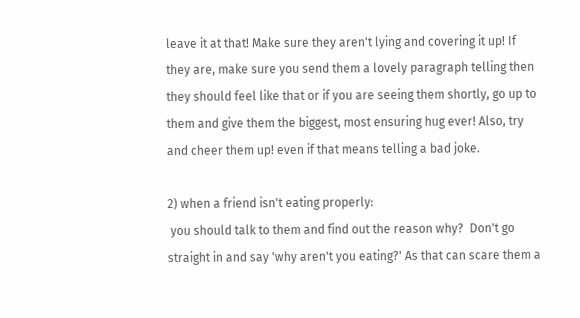leave it at that! Make sure they aren't lying and covering it up! If they are, make sure you send them a lovely paragraph telling then they should feel like that or if you are seeing them shortly, go up to them and give them the biggest, most ensuring hug ever! Also, try and cheer them up! even if that means telling a bad joke.

2) when a friend isn't eating properly:
 you should talk to them and find out the reason why?  Don't go straight in and say 'why aren't you eating?' As that can scare them a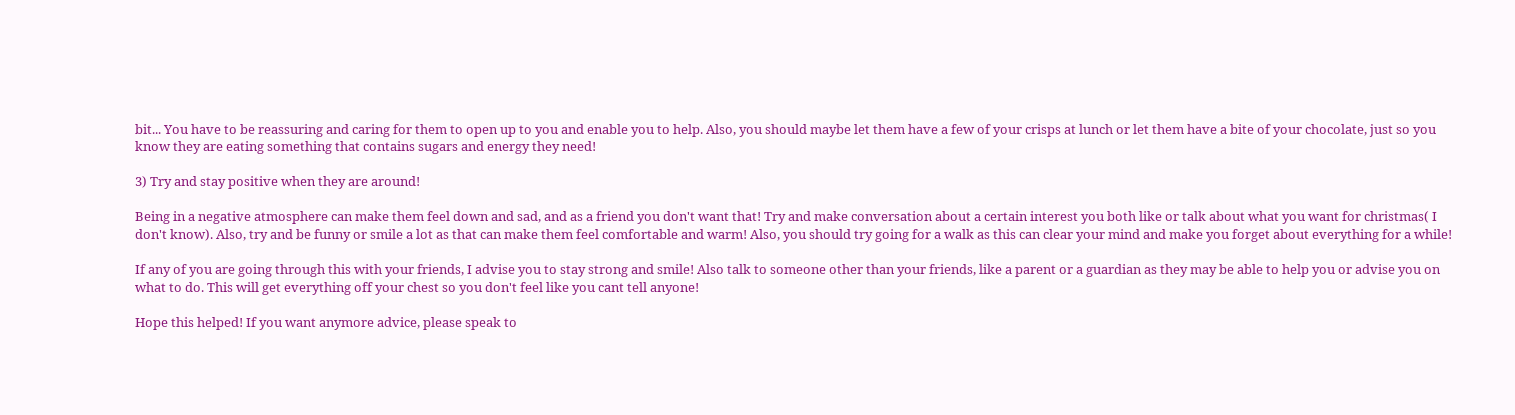bit... You have to be reassuring and caring for them to open up to you and enable you to help. Also, you should maybe let them have a few of your crisps at lunch or let them have a bite of your chocolate, just so you know they are eating something that contains sugars and energy they need!

3) Try and stay positive when they are around!

Being in a negative atmosphere can make them feel down and sad, and as a friend you don't want that! Try and make conversation about a certain interest you both like or talk about what you want for christmas( I don't know). Also, try and be funny or smile a lot as that can make them feel comfortable and warm! Also, you should try going for a walk as this can clear your mind and make you forget about everything for a while!

If any of you are going through this with your friends, I advise you to stay strong and smile! Also talk to someone other than your friends, like a parent or a guardian as they may be able to help you or advise you on what to do. This will get everything off your chest so you don't feel like you cant tell anyone!

Hope this helped! If you want anymore advice, please speak to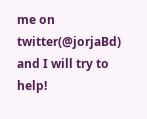me on twitter(@jorjaBd) and I will try to help!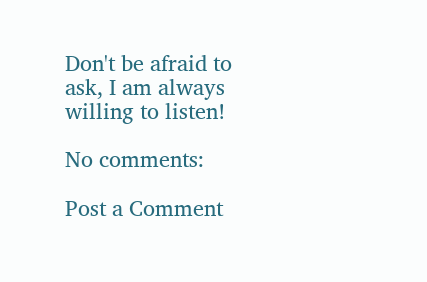Don't be afraid to ask, I am always willing to listen!

No comments:

Post a Comment